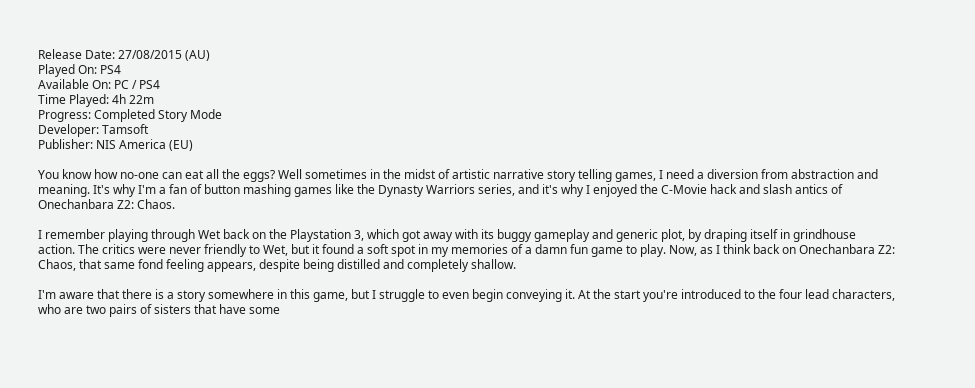Release Date: 27/08/2015 (AU)
Played On: PS4
Available On: PC / PS4
Time Played: 4h 22m
Progress: Completed Story Mode
Developer: Tamsoft
Publisher: NIS America (EU)

You know how no-one can eat all the eggs? Well sometimes in the midst of artistic narrative story telling games, I need a diversion from abstraction and meaning. It's why I'm a fan of button mashing games like the Dynasty Warriors series, and it's why I enjoyed the C-Movie hack and slash antics of Onechanbara Z2: Chaos.

I remember playing through Wet back on the Playstation 3, which got away with its buggy gameplay and generic plot, by draping itself in grindhouse action. The critics were never friendly to Wet, but it found a soft spot in my memories of a damn fun game to play. Now, as I think back on Onechanbara Z2: Chaos, that same fond feeling appears, despite being distilled and completely shallow.

I'm aware that there is a story somewhere in this game, but I struggle to even begin conveying it. At the start you're introduced to the four lead characters, who are two pairs of sisters that have some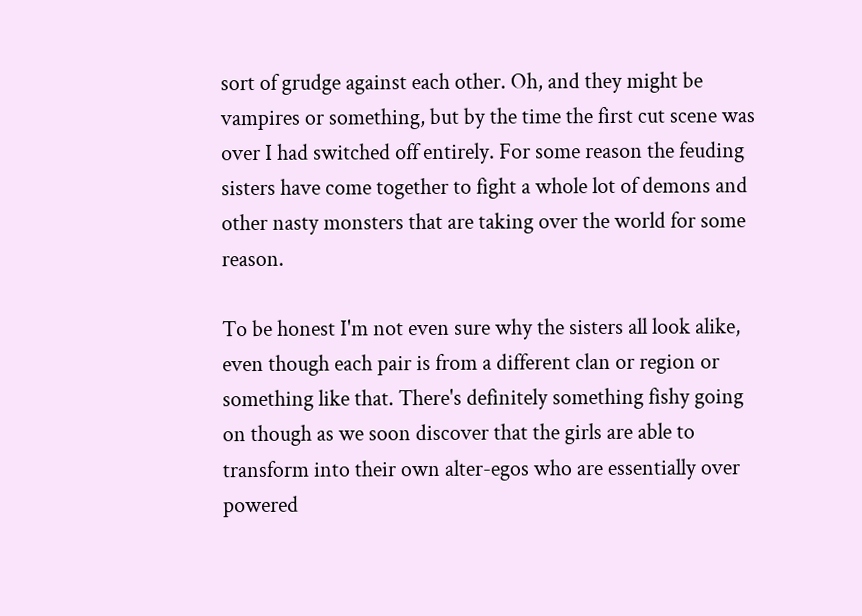sort of grudge against each other. Oh, and they might be vampires or something, but by the time the first cut scene was over I had switched off entirely. For some reason the feuding sisters have come together to fight a whole lot of demons and other nasty monsters that are taking over the world for some reason.

To be honest I'm not even sure why the sisters all look alike, even though each pair is from a different clan or region or something like that. There's definitely something fishy going on though as we soon discover that the girls are able to transform into their own alter-egos who are essentially over powered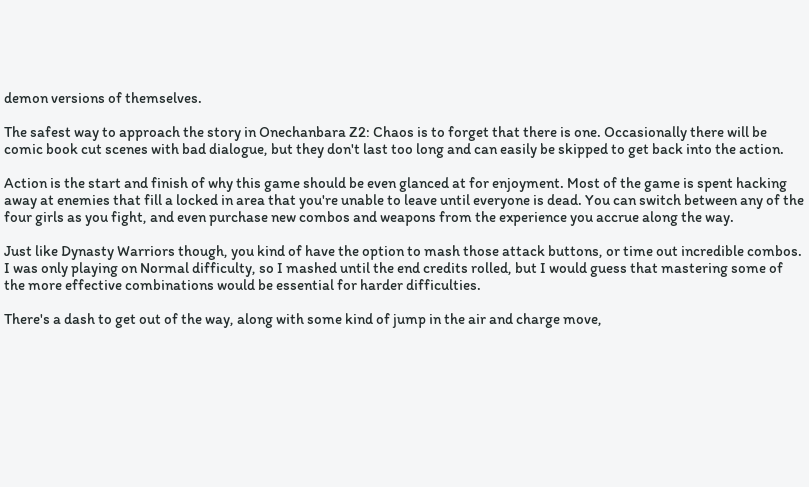demon versions of themselves.

The safest way to approach the story in Onechanbara Z2: Chaos is to forget that there is one. Occasionally there will be comic book cut scenes with bad dialogue, but they don't last too long and can easily be skipped to get back into the action.

Action is the start and finish of why this game should be even glanced at for enjoyment. Most of the game is spent hacking away at enemies that fill a locked in area that you're unable to leave until everyone is dead. You can switch between any of the four girls as you fight, and even purchase new combos and weapons from the experience you accrue along the way.

Just like Dynasty Warriors though, you kind of have the option to mash those attack buttons, or time out incredible combos. I was only playing on Normal difficulty, so I mashed until the end credits rolled, but I would guess that mastering some of the more effective combinations would be essential for harder difficulties.

There's a dash to get out of the way, along with some kind of jump in the air and charge move,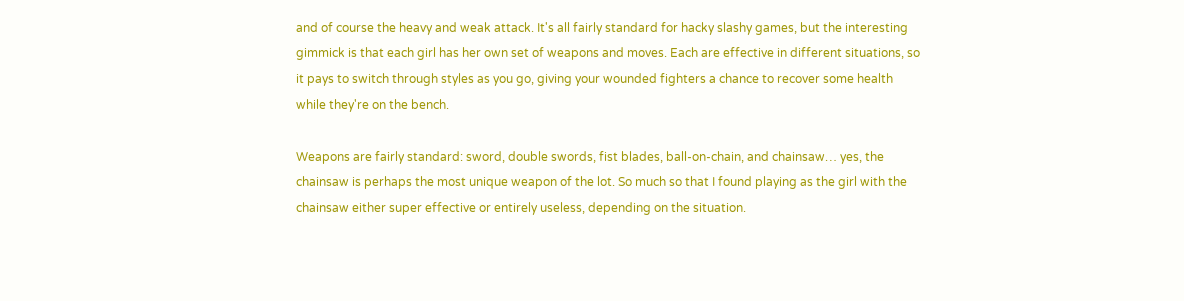and of course the heavy and weak attack. It's all fairly standard for hacky slashy games, but the interesting gimmick is that each girl has her own set of weapons and moves. Each are effective in different situations, so it pays to switch through styles as you go, giving your wounded fighters a chance to recover some health while they're on the bench.

Weapons are fairly standard: sword, double swords, fist blades, ball-on-chain, and chainsaw… yes, the chainsaw is perhaps the most unique weapon of the lot. So much so that I found playing as the girl with the chainsaw either super effective or entirely useless, depending on the situation.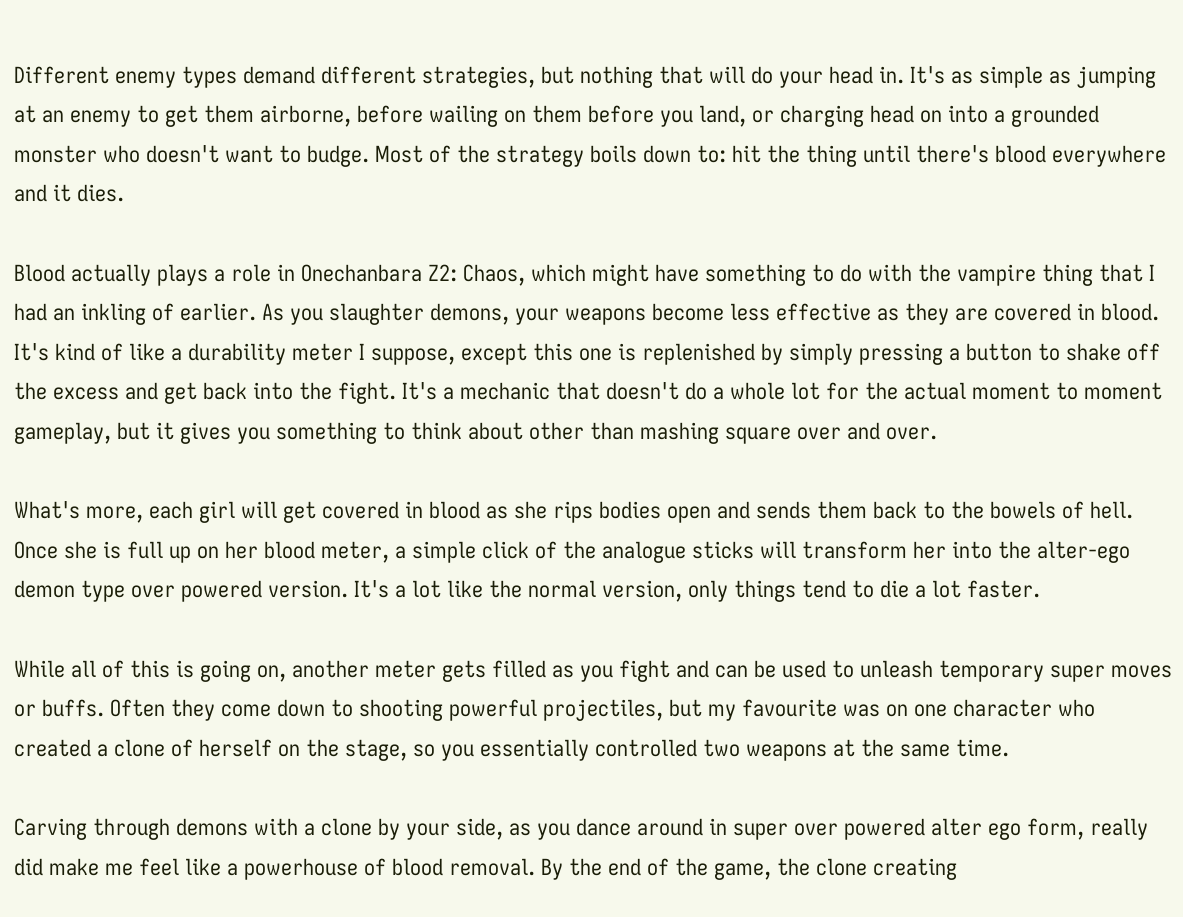Different enemy types demand different strategies, but nothing that will do your head in. It's as simple as jumping at an enemy to get them airborne, before wailing on them before you land, or charging head on into a grounded monster who doesn't want to budge. Most of the strategy boils down to: hit the thing until there's blood everywhere and it dies.

Blood actually plays a role in Onechanbara Z2: Chaos, which might have something to do with the vampire thing that I had an inkling of earlier. As you slaughter demons, your weapons become less effective as they are covered in blood. It's kind of like a durability meter I suppose, except this one is replenished by simply pressing a button to shake off the excess and get back into the fight. It's a mechanic that doesn't do a whole lot for the actual moment to moment gameplay, but it gives you something to think about other than mashing square over and over.

What's more, each girl will get covered in blood as she rips bodies open and sends them back to the bowels of hell. Once she is full up on her blood meter, a simple click of the analogue sticks will transform her into the alter-ego demon type over powered version. It's a lot like the normal version, only things tend to die a lot faster.

While all of this is going on, another meter gets filled as you fight and can be used to unleash temporary super moves or buffs. Often they come down to shooting powerful projectiles, but my favourite was on one character who created a clone of herself on the stage, so you essentially controlled two weapons at the same time.

Carving through demons with a clone by your side, as you dance around in super over powered alter ego form, really did make me feel like a powerhouse of blood removal. By the end of the game, the clone creating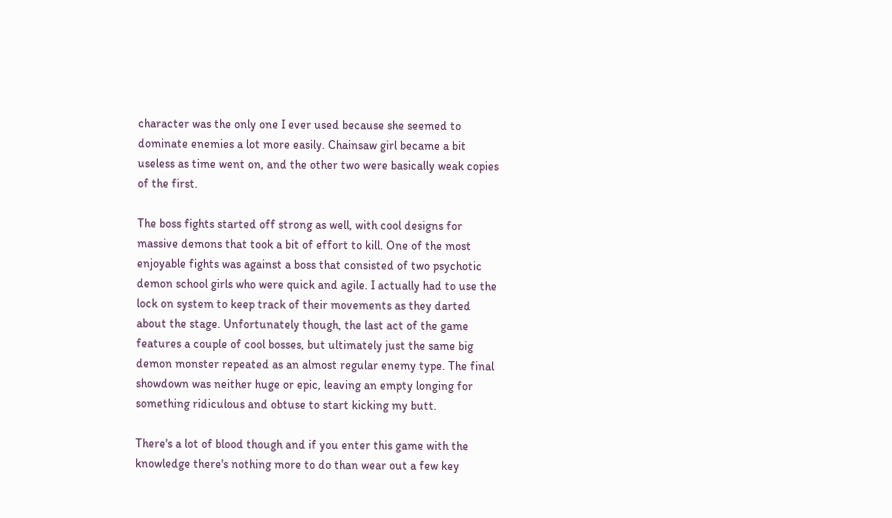character was the only one I ever used because she seemed to dominate enemies a lot more easily. Chainsaw girl became a bit useless as time went on, and the other two were basically weak copies of the first.

The boss fights started off strong as well, with cool designs for massive demons that took a bit of effort to kill. One of the most enjoyable fights was against a boss that consisted of two psychotic demon school girls who were quick and agile. I actually had to use the lock on system to keep track of their movements as they darted about the stage. Unfortunately though, the last act of the game features a couple of cool bosses, but ultimately just the same big demon monster repeated as an almost regular enemy type. The final showdown was neither huge or epic, leaving an empty longing for something ridiculous and obtuse to start kicking my butt.

There's a lot of blood though and if you enter this game with the knowledge there's nothing more to do than wear out a few key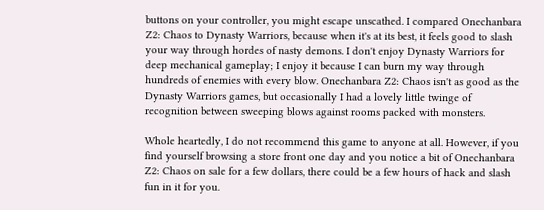buttons on your controller, you might escape unscathed. I compared Onechanbara Z2: Chaos to Dynasty Warriors, because when it's at its best, it feels good to slash your way through hordes of nasty demons. I don't enjoy Dynasty Warriors for deep mechanical gameplay; I enjoy it because I can burn my way through hundreds of enemies with every blow. Onechanbara Z2: Chaos isn't as good as the Dynasty Warriors games, but occasionally I had a lovely little twinge of recognition between sweeping blows against rooms packed with monsters.

Whole heartedly, I do not recommend this game to anyone at all. However, if you find yourself browsing a store front one day and you notice a bit of Onechanbara Z2: Chaos on sale for a few dollars, there could be a few hours of hack and slash fun in it for you.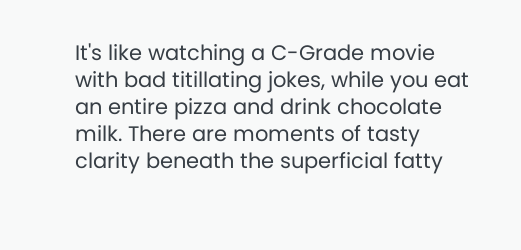It's like watching a C-Grade movie with bad titillating jokes, while you eat an entire pizza and drink chocolate milk. There are moments of tasty clarity beneath the superficial fatty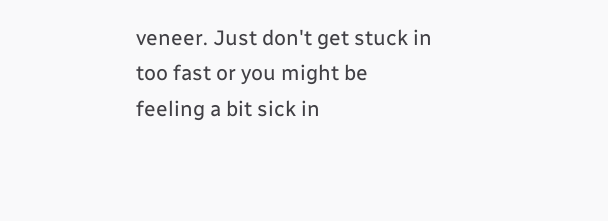veneer. Just don't get stuck in too fast or you might be feeling a bit sick in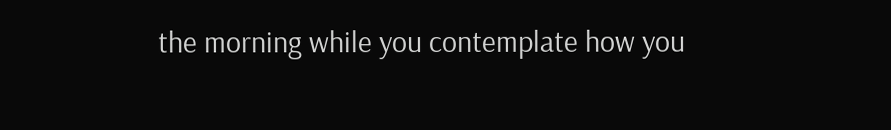the morning while you contemplate how you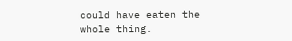could have eaten the whole thing.